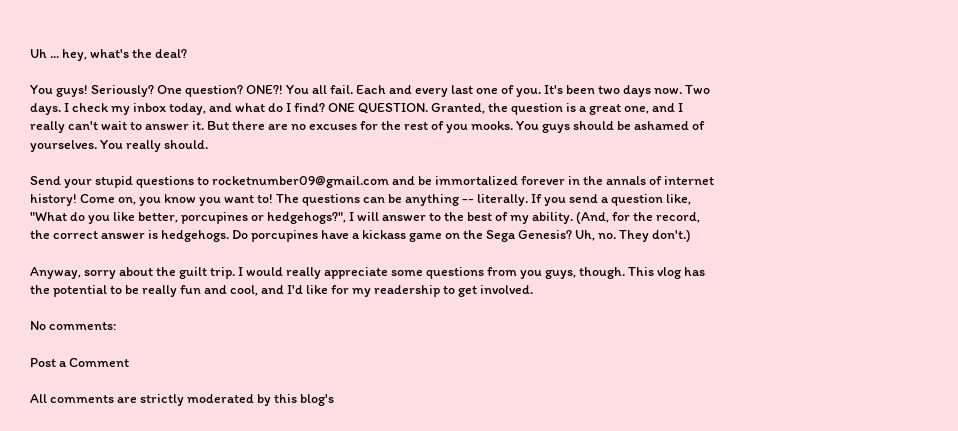Uh ... hey, what's the deal?

You guys! Seriously? One question? ONE?! You all fail. Each and every last one of you. It's been two days now. Two days. I check my inbox today, and what do I find? ONE QUESTION. Granted, the question is a great one, and I really can't wait to answer it. But there are no excuses for the rest of you mooks. You guys should be ashamed of yourselves. You really should.

Send your stupid questions to rocketnumber09@gmail.com and be immortalized forever in the annals of internet history! Come on, you know you want to! The questions can be anything -- literally. If you send a question like, "What do you like better, porcupines or hedgehogs?", I will answer to the best of my ability. (And, for the record, the correct answer is hedgehogs. Do porcupines have a kickass game on the Sega Genesis? Uh, no. They don't.)

Anyway, sorry about the guilt trip. I would really appreciate some questions from you guys, though. This vlog has the potential to be really fun and cool, and I'd like for my readership to get involved.

No comments:

Post a Comment

All comments are strictly moderated by this blog's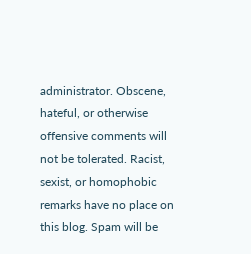administrator. Obscene, hateful, or otherwise offensive comments will not be tolerated. Racist, sexist, or homophobic remarks have no place on this blog. Spam will be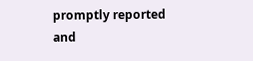promptly reported and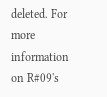deleted. For more information on R#09's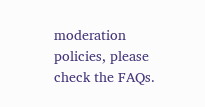moderation policies, please check the FAQs.